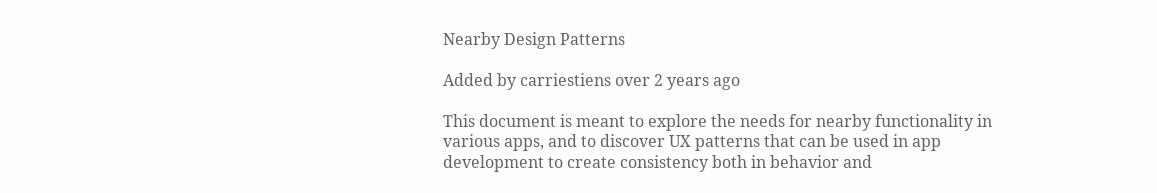Nearby Design Patterns

Added by carriestiens over 2 years ago

This document is meant to explore the needs for nearby functionality in various apps, and to discover UX patterns that can be used in app development to create consistency both in behavior and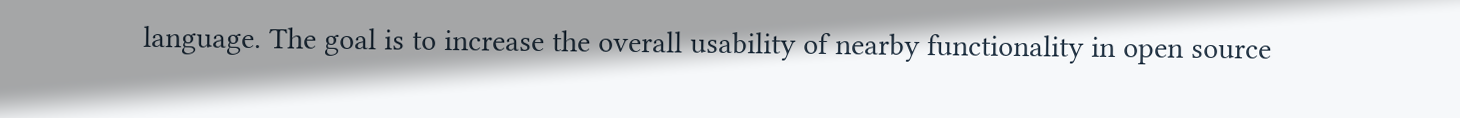language. The goal is to increase the overall usability of nearby functionality in open source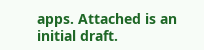apps. Attached is an initial draft.